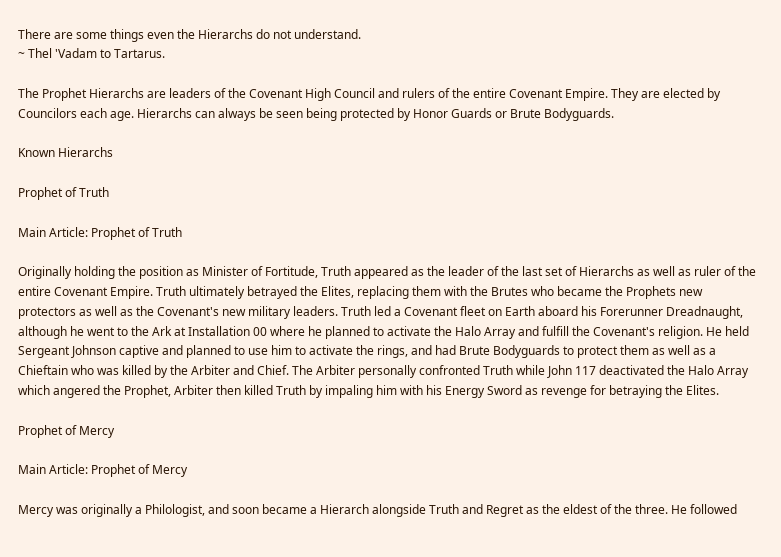There are some things even the Hierarchs do not understand.
~ Thel 'Vadam to Tartarus.

The Prophet Hierarchs are leaders of the Covenant High Council and rulers of the entire Covenant Empire. They are elected by Councilors each age. Hierarchs can always be seen being protected by Honor Guards or Brute Bodyguards.

Known Hierarchs

Prophet of Truth

Main Article: Prophet of Truth

Originally holding the position as Minister of Fortitude, Truth appeared as the leader of the last set of Hierarchs as well as ruler of the entire Covenant Empire. Truth ultimately betrayed the Elites, replacing them with the Brutes who became the Prophets new protectors as well as the Covenant's new military leaders. Truth led a Covenant fleet on Earth aboard his Forerunner Dreadnaught, although he went to the Ark at Installation 00 where he planned to activate the Halo Array and fulfill the Covenant's religion. He held Sergeant Johnson captive and planned to use him to activate the rings, and had Brute Bodyguards to protect them as well as a Chieftain who was killed by the Arbiter and Chief. The Arbiter personally confronted Truth while John 117 deactivated the Halo Array which angered the Prophet, Arbiter then killed Truth by impaling him with his Energy Sword as revenge for betraying the Elites.

Prophet of Mercy

Main Article: Prophet of Mercy

Mercy was originally a Philologist, and soon became a Hierarch alongside Truth and Regret as the eldest of the three. He followed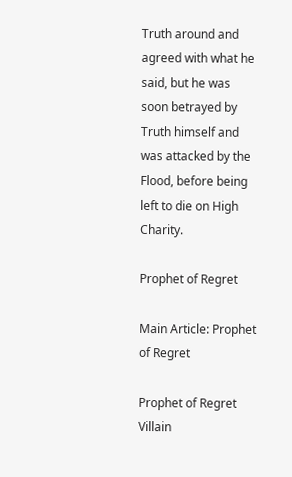Truth around and agreed with what he said, but he was soon betrayed by Truth himself and was attacked by the Flood, before being left to die on High Charity.

Prophet of Regret

Main Article: Prophet of Regret

Prophet of Regret Villain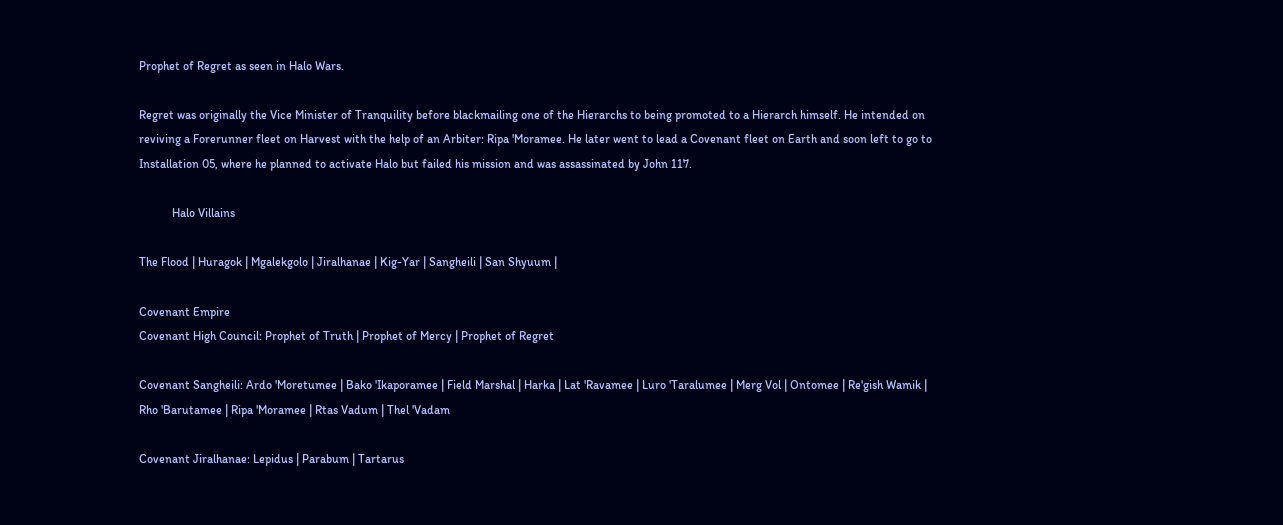Prophet of Regret as seen in Halo Wars.

Regret was originally the Vice Minister of Tranquility before blackmailing one of the Hierarchs to being promoted to a Hierarch himself. He intended on reviving a Forerunner fleet on Harvest with the help of an Arbiter: Ripa 'Moramee. He later went to lead a Covenant fleet on Earth and soon left to go to Installation 05, where he planned to activate Halo but failed his mission and was assassinated by John 117.

           Halo Villains

The Flood | Huragok | Mgalekgolo | Jiralhanae | Kig-Yar | Sangheili | San Shyuum |

Covenant Empire
Covenant High Council: Prophet of Truth | Prophet of Mercy | Prophet of Regret

Covenant Sangheili: Ardo 'Moretumee | Bako 'Ikaporamee | Field Marshal | Harka | Lat 'Ravamee | Luro 'Taralumee | Merg Vol | Ontomee | Re'gish Wamik | Rho 'Barutamee | Ripa 'Moramee | Rtas Vadum | Thel 'Vadam

Covenant Jiralhanae: Lepidus | Parabum | Tartarus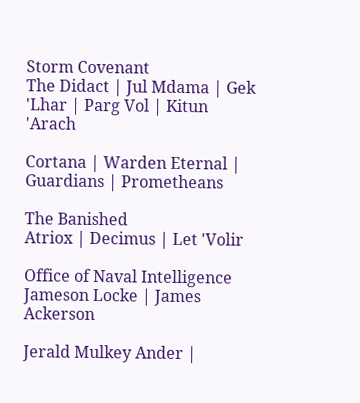Storm Covenant
The Didact | Jul Mdama | Gek 'Lhar | Parg Vol | Kitun 'Arach

Cortana | Warden Eternal | Guardians | Prometheans

The Banished
Atriox | Decimus | Let 'Volir

Office of Naval Intelligence
Jameson Locke | James Ackerson

Jerald Mulkey Ander |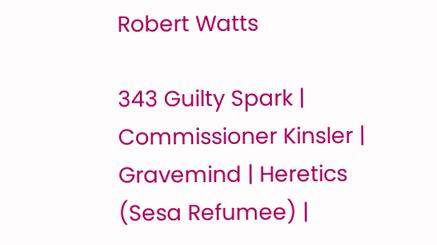Robert Watts

343 Guilty Spark | Commissioner Kinsler | Gravemind | Heretics (Sesa Refumee) |